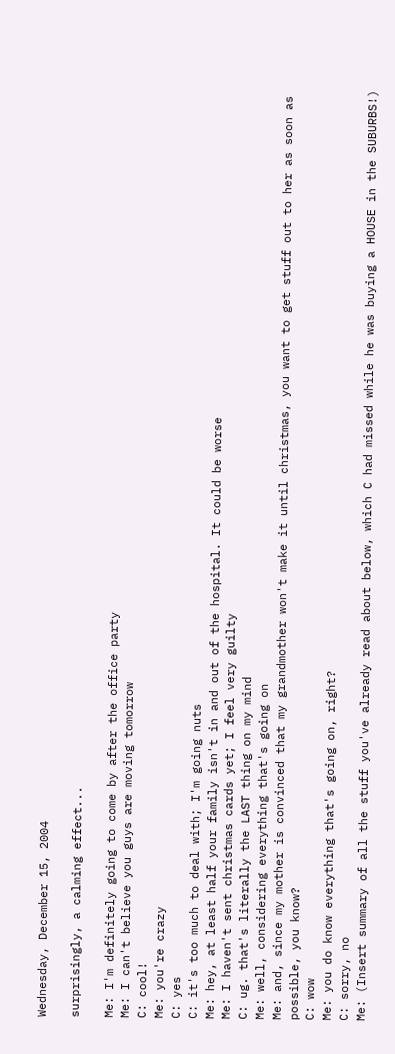Wednesday, December 15, 2004

surprisingly, a calming effect...

Me: I'm definitely going to come by after the office party
Me: I can't believe you guys are moving tomorrow
C: cool!
Me: you're crazy
C: yes
C: it's too much to deal with; I'm going nuts
Me: hey, at least half your family isn't in and out of the hospital. It could be worse
Me: I haven't sent christmas cards yet; I feel very guilty
C: ug. that's literally the LAST thing on my mind
Me: well, considering everything that's going on
Me: and, since my mother is convinced that my grandmother won't make it until christmas, you want to get stuff out to her as soon as possible, you know?
C: wow
Me: you do know everything that's going on, right?
C: sorry, no
Me: (Insert summary of all the stuff you've already read about below, which C had missed while he was buying a HOUSE in the SUBURBS!)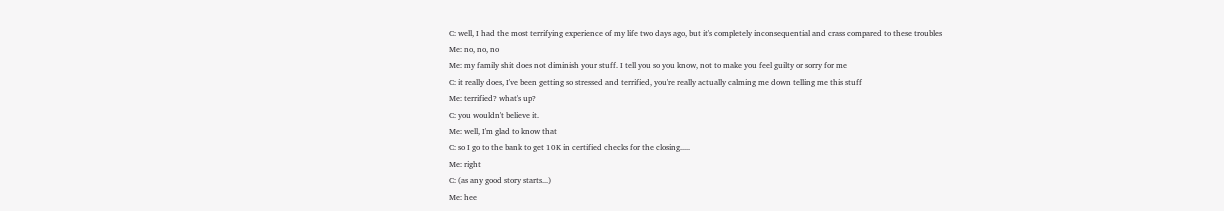C: well, I had the most terrifying experience of my life two days ago, but it's completely inconsequential and crass compared to these troubles
Me: no, no, no
Me: my family shit does not diminish your stuff. I tell you so you know, not to make you feel guilty or sorry for me
C: it really does, I've been getting so stressed and terrified, you're really actually calming me down telling me this stuff
Me: terrified? what's up?
C: you wouldn't believe it.
Me: well, I'm glad to know that
C: so I go to the bank to get 10K in certified checks for the closing.....
Me: right
C: (as any good story starts...)
Me: hee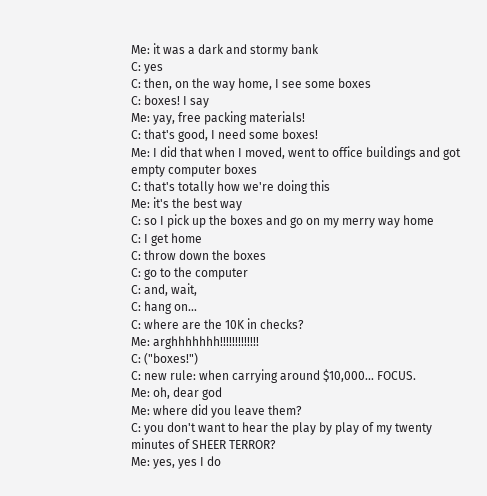Me: it was a dark and stormy bank
C: yes
C: then, on the way home, I see some boxes
C: boxes! I say
Me: yay, free packing materials!
C: that's good, I need some boxes!
Me: I did that when I moved, went to office buildings and got empty computer boxes
C: that's totally how we're doing this
Me: it's the best way
C: so I pick up the boxes and go on my merry way home
C: I get home
C: throw down the boxes
C: go to the computer
C: and, wait,
C: hang on...
C: where are the 10K in checks?
Me: arghhhhhhh!!!!!!!!!!!!!
C: ("boxes!")
C: new rule: when carrying around $10,000... FOCUS.
Me: oh, dear god
Me: where did you leave them?
C: you don't want to hear the play by play of my twenty minutes of SHEER TERROR?
Me: yes, yes I do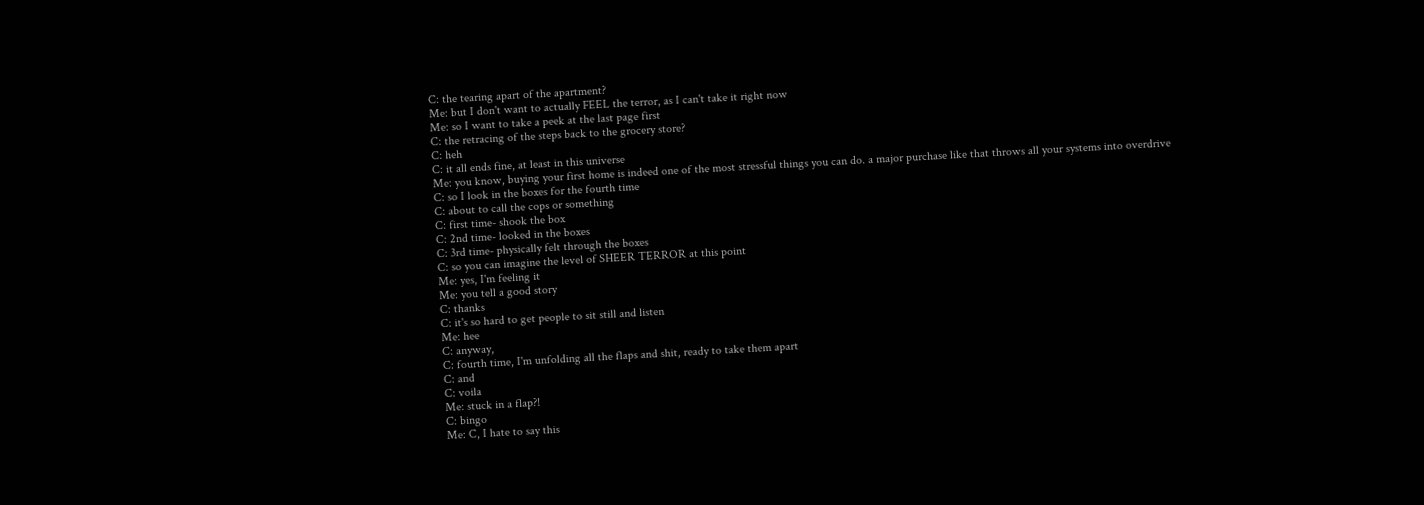C: the tearing apart of the apartment?
Me: but I don't want to actually FEEL the terror, as I can't take it right now
Me: so I want to take a peek at the last page first
C: the retracing of the steps back to the grocery store?
C: heh
C: it all ends fine, at least in this universe
Me: you know, buying your first home is indeed one of the most stressful things you can do. a major purchase like that throws all your systems into overdrive
C: so I look in the boxes for the fourth time
C: about to call the cops or something
C: first time- shook the box
C: 2nd time- looked in the boxes
C: 3rd time- physically felt through the boxes
C: so you can imagine the level of SHEER TERROR at this point
Me: yes, I'm feeling it
Me: you tell a good story
C: thanks
C: it's so hard to get people to sit still and listen
Me: hee
C: anyway,
C: fourth time, I'm unfolding all the flaps and shit, ready to take them apart
C: and
C: voila
Me: stuck in a flap?!
C: bingo
Me: C, I hate to say this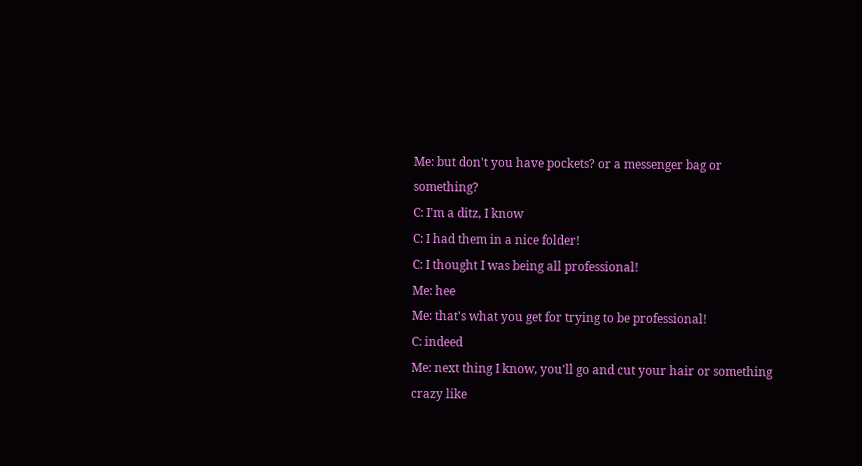Me: but don't you have pockets? or a messenger bag or something?
C: I'm a ditz, I know
C: I had them in a nice folder!
C: I thought I was being all professional!
Me: hee
Me: that's what you get for trying to be professional!
C: indeed
Me: next thing I know, you'll go and cut your hair or something crazy like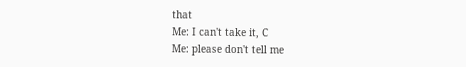that
Me: I can't take it, C
Me: please don't tell me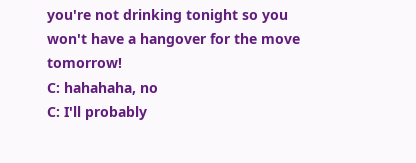you're not drinking tonight so you won't have a hangover for the move tomorrow!
C: hahahaha, no
C: I'll probably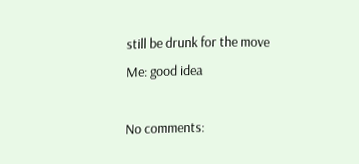still be drunk for the move
Me: good idea

No comments: